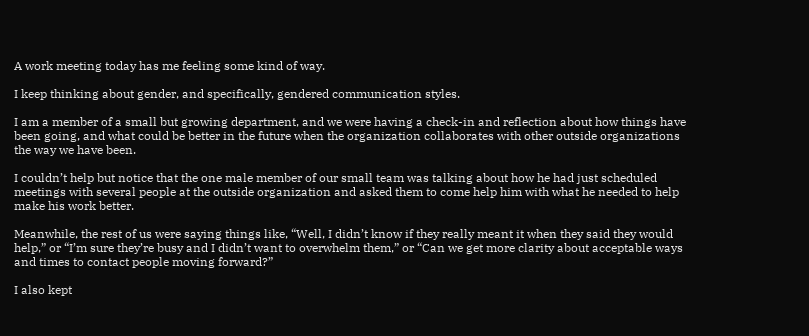A work meeting today has me feeling some kind of way.

I keep thinking about gender, and specifically, gendered communication styles.

I am a member of a small but growing department, and we were having a check-in and reflection about how things have been going, and what could be better in the future when the organization collaborates with other outside organizations the way we have been.

I couldn’t help but notice that the one male member of our small team was talking about how he had just scheduled meetings with several people at the outside organization and asked them to come help him with what he needed to help make his work better.

Meanwhile, the rest of us were saying things like, “Well, I didn’t know if they really meant it when they said they would help,” or “I’m sure they’re busy and I didn’t want to overwhelm them,” or “Can we get more clarity about acceptable ways and times to contact people moving forward?”

I also kept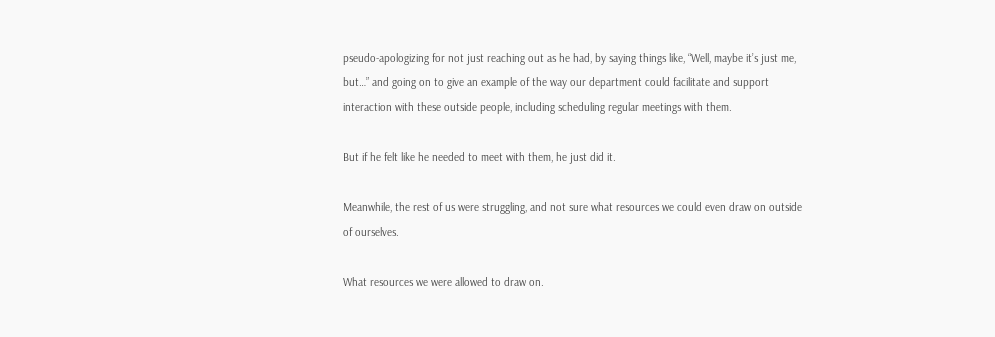pseudo-apologizing for not just reaching out as he had, by saying things like, “Well, maybe it’s just me, but…” and going on to give an example of the way our department could facilitate and support interaction with these outside people, including scheduling regular meetings with them.

But if he felt like he needed to meet with them, he just did it.

Meanwhile, the rest of us were struggling, and not sure what resources we could even draw on outside of ourselves.

What resources we were allowed to draw on.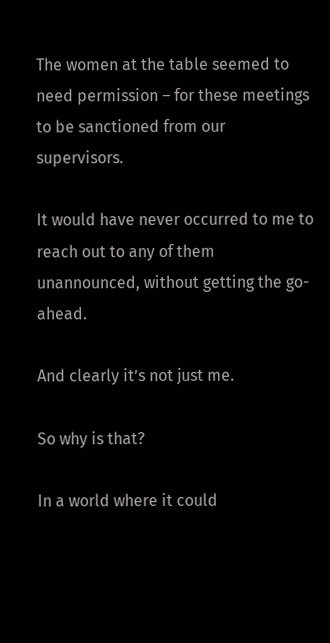The women at the table seemed to need permission – for these meetings to be sanctioned from our supervisors.

It would have never occurred to me to reach out to any of them unannounced, without getting the go-ahead.

And clearly it’s not just me.

So why is that?

In a world where it could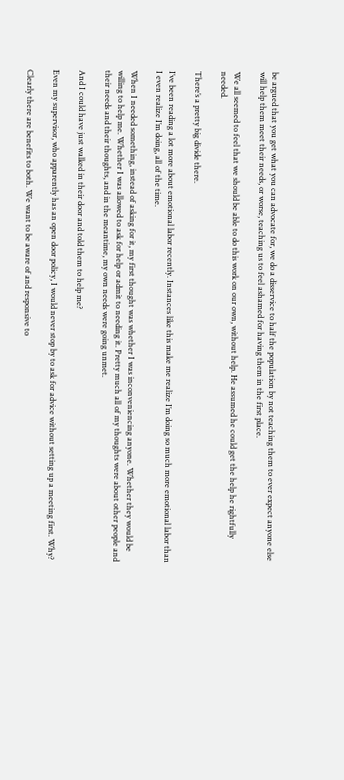be argued that you get what you can advocate for, we do a disservice to half the population by not teaching them to ever expect anyone else will help them meet their needs, or worse, teaching us to feel ashamed for having them in the first place.

We all seemed to feel that we should be able to do this work on our own, without help. He assumed he could get the help he rightfully needed.

There’s a pretty big divide there.

I’ve been reading a lot more about emotional labor recently. Instances like this make me realize I’m doing so much more emotional labor than I even realize I’m doing, all of the time.

When I needed something, instead of asking for it, my first thought was whether I was inconveniencing anyone. Whether they would be willing to help me. Whether I was allowed to ask for help or admit to needing it. Pretty much all of my thoughts were about other people and their needs and their thoughts, and in the meantime, my own needs were going unmet.

And I could have just walked in their door and told them to help me?

Even my supervisor, who apparently has an open door policy, I would never stop by to ask for advice without setting up a meeting first. Why?

Clearly there are benefits to both. We want to be aware of and responsive to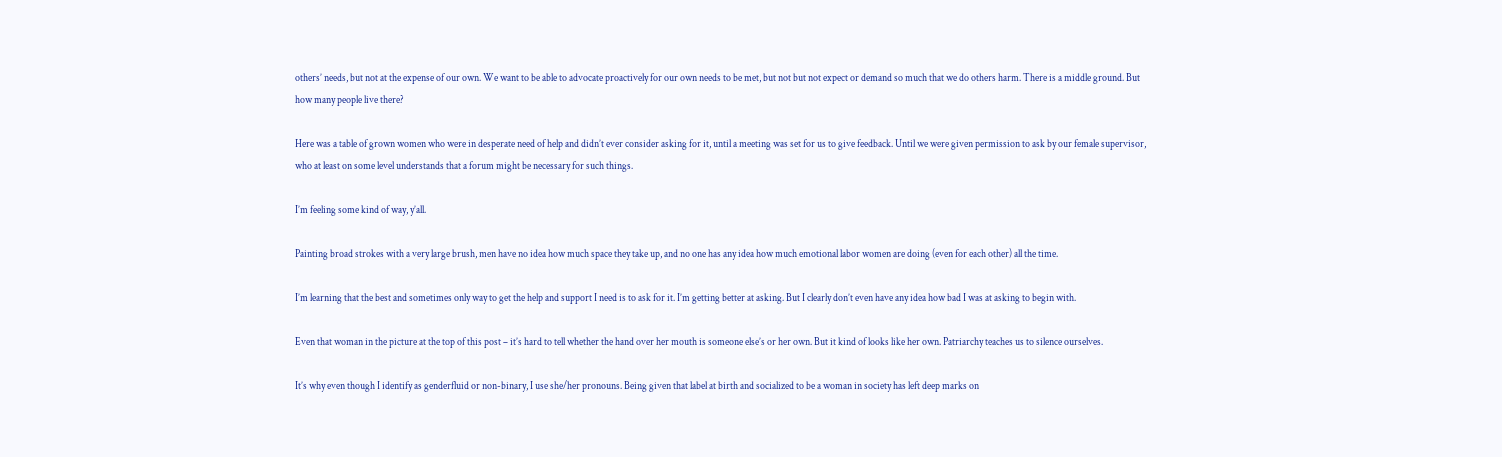others’ needs, but not at the expense of our own. We want to be able to advocate proactively for our own needs to be met, but not but not expect or demand so much that we do others harm. There is a middle ground. But how many people live there?

Here was a table of grown women who were in desperate need of help and didn’t ever consider asking for it, until a meeting was set for us to give feedback. Until we were given permission to ask by our female supervisor, who at least on some level understands that a forum might be necessary for such things.

I’m feeling some kind of way, y’all.

Painting broad strokes with a very large brush, men have no idea how much space they take up, and no one has any idea how much emotional labor women are doing (even for each other) all the time.

I’m learning that the best and sometimes only way to get the help and support I need is to ask for it. I’m getting better at asking. But I clearly don’t even have any idea how bad I was at asking to begin with.

Even that woman in the picture at the top of this post – it’s hard to tell whether the hand over her mouth is someone else’s or her own. But it kind of looks like her own. Patriarchy teaches us to silence ourselves.

It’s why even though I identify as genderfluid or non-binary, I use she/her pronouns. Being given that label at birth and socialized to be a woman in society has left deep marks on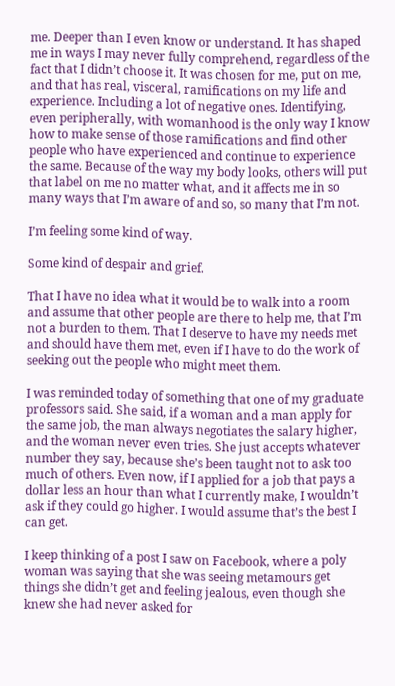me. Deeper than I even know or understand. It has shaped me in ways I may never fully comprehend, regardless of the fact that I didn’t choose it. It was chosen for me, put on me, and that has real, visceral, ramifications on my life and experience. Including a lot of negative ones. Identifying, even peripherally, with womanhood is the only way I know how to make sense of those ramifications and find other people who have experienced and continue to experience the same. Because of the way my body looks, others will put that label on me no matter what, and it affects me in so many ways that I’m aware of and so, so many that I’m not.

I’m feeling some kind of way.

Some kind of despair and grief.

That I have no idea what it would be to walk into a room and assume that other people are there to help me, that I’m not a burden to them. That I deserve to have my needs met and should have them met, even if I have to do the work of seeking out the people who might meet them.

I was reminded today of something that one of my graduate professors said. She said, if a woman and a man apply for the same job, the man always negotiates the salary higher, and the woman never even tries. She just accepts whatever number they say, because she’s been taught not to ask too much of others. Even now, if I applied for a job that pays a dollar less an hour than what I currently make, I wouldn’t ask if they could go higher. I would assume that’s the best I can get.

I keep thinking of a post I saw on Facebook, where a poly woman was saying that she was seeing metamours get things she didn’t get and feeling jealous, even though she knew she had never asked for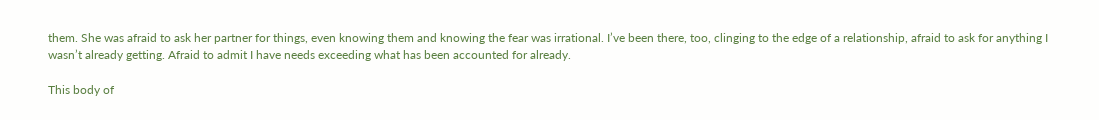them. She was afraid to ask her partner for things, even knowing them and knowing the fear was irrational. I’ve been there, too, clinging to the edge of a relationship, afraid to ask for anything I wasn’t already getting. Afraid to admit I have needs exceeding what has been accounted for already.

This body of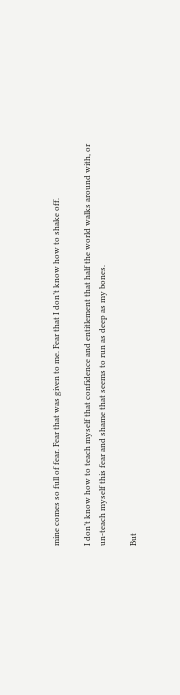mine comes so full of fear. Fear that was given to me. Fear that I don’t know how to shake off.

I don’t know how to teach myself that confidence and entitlement that half the world walks around with, or un-teach myself this fear and shame that seems to run as deep as my bones.

But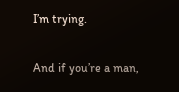I’m trying.

And if you’re a man,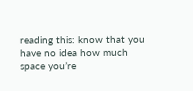reading this: know that you have no idea how much space you’re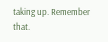taking up. Remember that.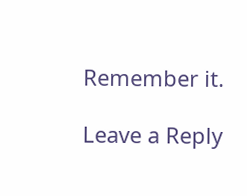Remember it.

Leave a Reply